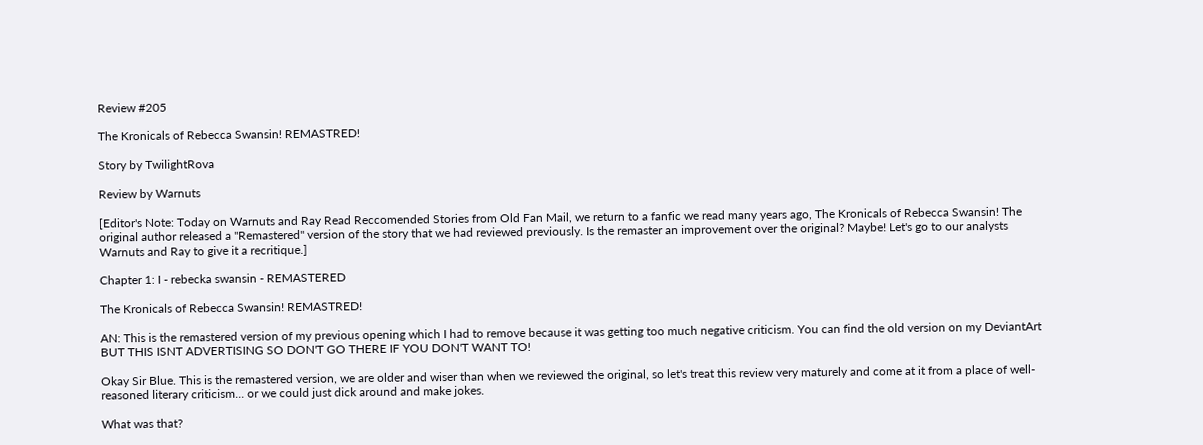Review #205

The Kronicals of Rebecca Swansin! REMASTRED!

Story by TwilightRova

Review by Warnuts

[Editor's Note: Today on Warnuts and Ray Read Reccomended Stories from Old Fan Mail, we return to a fanfic we read many years ago, The Kronicals of Rebecca Swansin! The original author released a "Remastered" version of the story that we had reviewed previously. Is the remaster an improvement over the original? Maybe! Let's go to our analysts Warnuts and Ray to give it a recritique.]

Chapter 1: I - rebecka swansin - REMASTERED

The Kronicals of Rebecca Swansin! REMASTRED!

AN: This is the remastered version of my previous opening which I had to remove because it was getting too much negative criticism. You can find the old version on my DeviantArt BUT THIS ISNT ADVERTISING SO DON'T GO THERE IF YOU DON'T WANT TO!

Okay Sir Blue. This is the remastered version, we are older and wiser than when we reviewed the original, so let's treat this review very maturely and come at it from a place of well-reasoned literary criticism... or we could just dick around and make jokes.

What was that?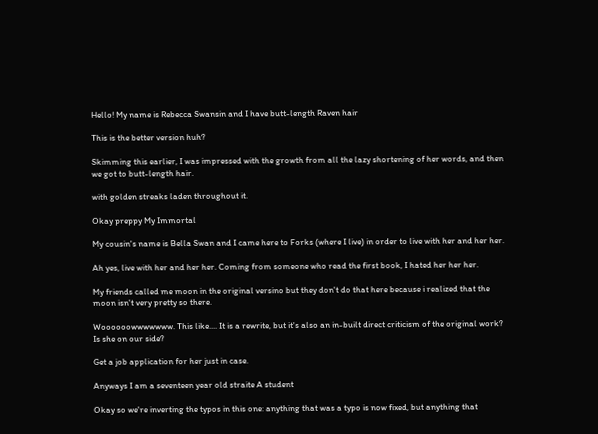Hello! My name is Rebecca Swansin and I have butt-length Raven hair

This is the better version huh?

Skimming this earlier, I was impressed with the growth from all the lazy shortening of her words, and then we got to butt-length hair.

with golden streaks laden throughout it.

Okay preppy My Immortal

My cousin's name is Bella Swan and I came here to Forks (where I live) in order to live with her and her her.

Ah yes, live with her and her her. Coming from someone who read the first book, I hated her her her.

My friends called me moon in the original versino but they don't do that here because i realized that the moon isn't very pretty so there.

Woooooowwwwwww. This like.... It is a rewrite, but it's also an in-built direct criticism of the original work? Is she on our side?

Get a job application for her just in case.

Anyways I am a seventeen year old straite A student

Okay so we're inverting the typos in this one: anything that was a typo is now fixed, but anything that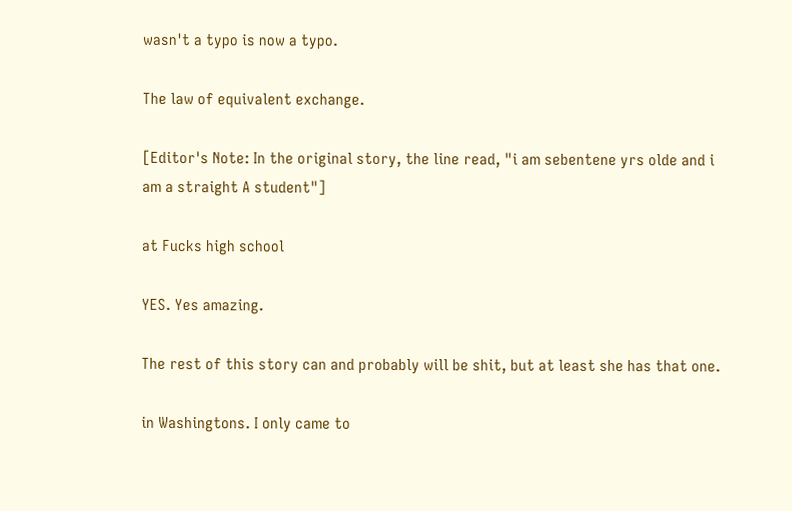wasn't a typo is now a typo.

The law of equivalent exchange.

[Editor's Note: In the original story, the line read, "i am sebentene yrs olde and i am a straight A student"]

at Fucks high school

YES. Yes amazing.

The rest of this story can and probably will be shit, but at least she has that one.

in Washingtons. I only came to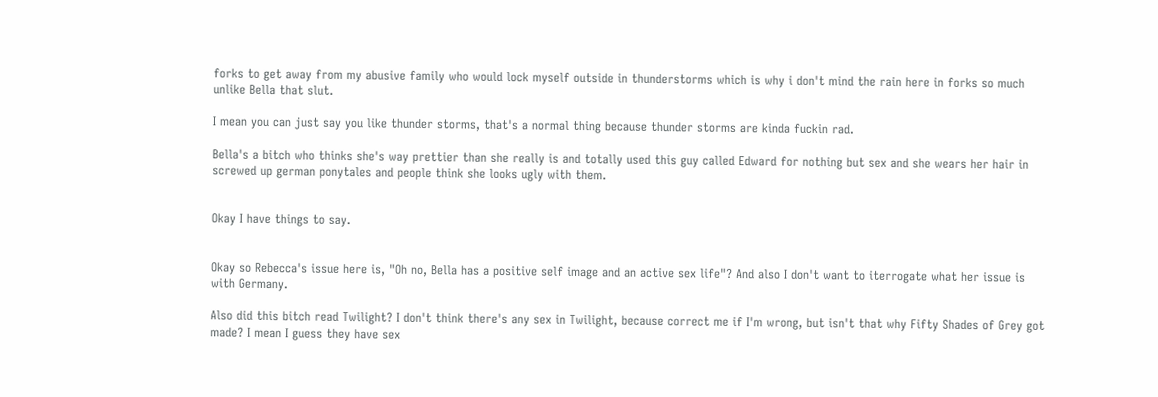forks to get away from my abusive family who would lock myself outside in thunderstorms which is why i don't mind the rain here in forks so much unlike Bella that slut.

I mean you can just say you like thunder storms, that's a normal thing because thunder storms are kinda fuckin rad.

Bella's a bitch who thinks she's way prettier than she really is and totally used this guy called Edward for nothing but sex and she wears her hair in screwed up german ponytales and people think she looks ugly with them.


Okay I have things to say.


Okay so Rebecca's issue here is, "Oh no, Bella has a positive self image and an active sex life"? And also I don't want to iterrogate what her issue is with Germany.

Also did this bitch read Twilight? I don't think there's any sex in Twilight, because correct me if I'm wrong, but isn't that why Fifty Shades of Grey got made? I mean I guess they have sex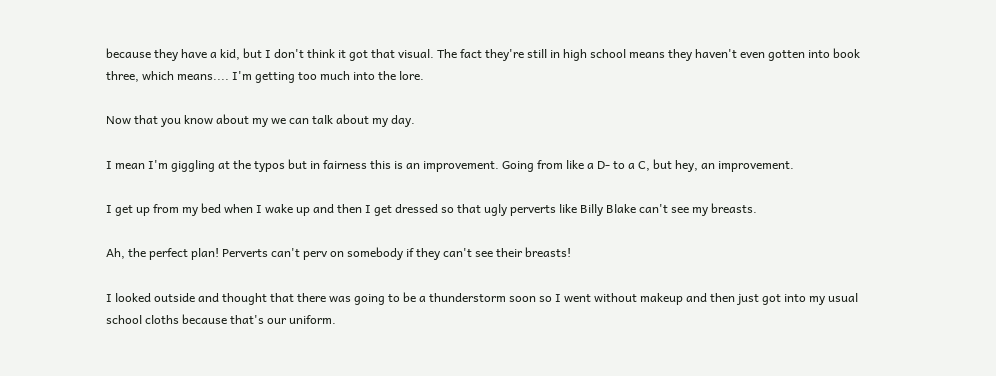because they have a kid, but I don't think it got that visual. The fact they're still in high school means they haven't even gotten into book three, which means.... I'm getting too much into the lore.

Now that you know about my we can talk about my day.

I mean I'm giggling at the typos but in fairness this is an improvement. Going from like a D- to a C, but hey, an improvement.

I get up from my bed when I wake up and then I get dressed so that ugly perverts like Billy Blake can't see my breasts.

Ah, the perfect plan! Perverts can't perv on somebody if they can't see their breasts!

I looked outside and thought that there was going to be a thunderstorm soon so I went without makeup and then just got into my usual school cloths because that's our uniform.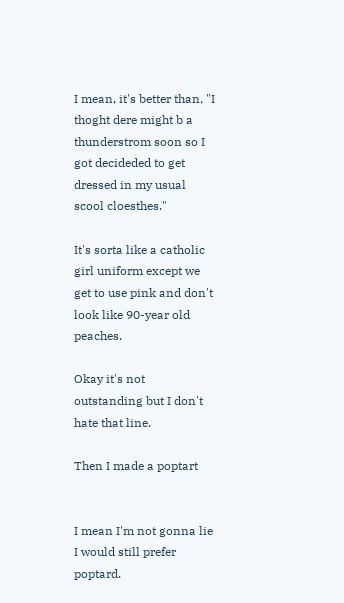I mean, it's better than, "I thoght dere might b a thunderstrom soon so I got decideded to get dressed in my usual scool cloesthes."

It's sorta like a catholic girl uniform except we get to use pink and don't look like 90-year old peaches.

Okay it's not outstanding but I don't hate that line.

Then I made a poptart


I mean I'm not gonna lie I would still prefer poptard.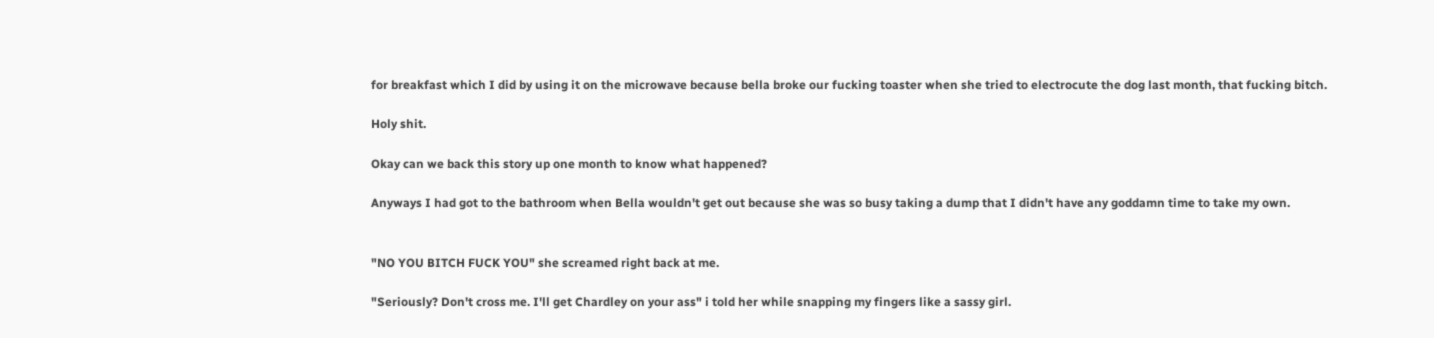for breakfast which I did by using it on the microwave because bella broke our fucking toaster when she tried to electrocute the dog last month, that fucking bitch.

Holy shit.

Okay can we back this story up one month to know what happened?

Anyways I had got to the bathroom when Bella wouldn't get out because she was so busy taking a dump that I didn't have any goddamn time to take my own.


"NO YOU BITCH FUCK YOU" she screamed right back at me.

"Seriously? Don't cross me. I'll get Chardley on your ass" i told her while snapping my fingers like a sassy girl.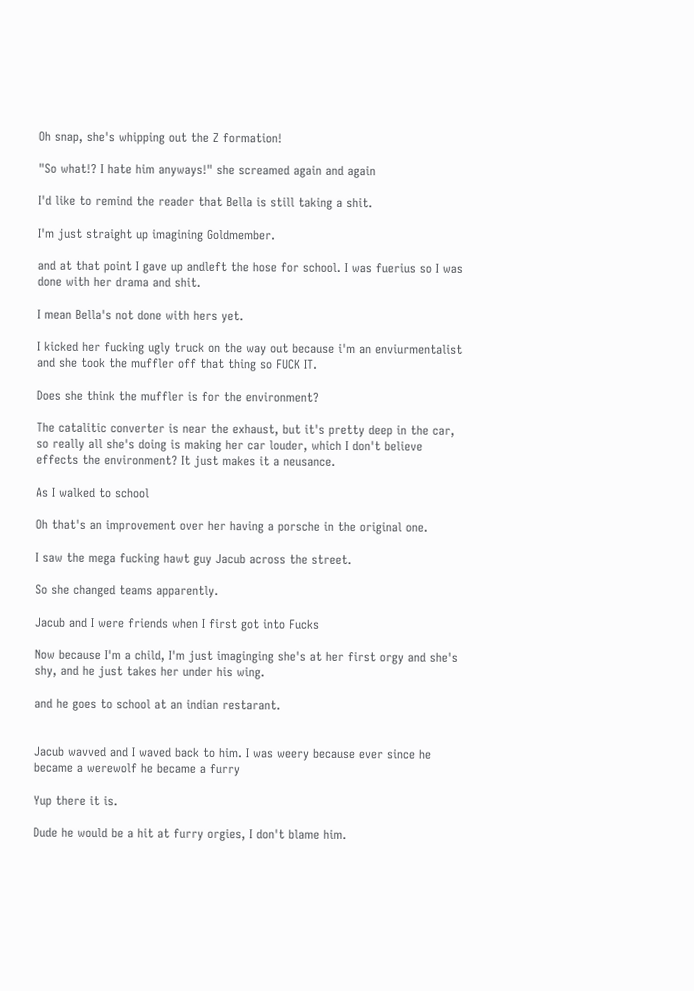Oh snap, she's whipping out the Z formation!

"So what!? I hate him anyways!" she screamed again and again

I'd like to remind the reader that Bella is still taking a shit.

I'm just straight up imagining Goldmember.

and at that point I gave up andleft the hose for school. I was fuerius so I was done with her drama and shit.

I mean Bella's not done with hers yet.

I kicked her fucking ugly truck on the way out because i'm an enviurmentalist and she took the muffler off that thing so FUCK IT.

Does she think the muffler is for the environment?

The catalitic converter is near the exhaust, but it's pretty deep in the car, so really all she's doing is making her car louder, which I don't believe effects the environment? It just makes it a neusance.

As I walked to school

Oh that's an improvement over her having a porsche in the original one.

I saw the mega fucking hawt guy Jacub across the street.

So she changed teams apparently.

Jacub and I were friends when I first got into Fucks

Now because I'm a child, I'm just imaginging she's at her first orgy and she's shy, and he just takes her under his wing.

and he goes to school at an indian restarant.


Jacub wavved and I waved back to him. I was weery because ever since he became a werewolf he became a furry

Yup there it is.

Dude he would be a hit at furry orgies, I don't blame him.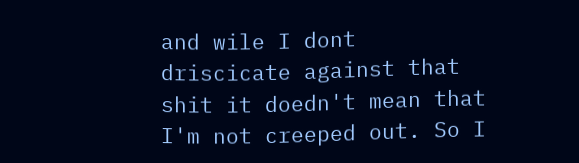and wile I dont driscicate against that shit it doedn't mean that I'm not creeped out. So I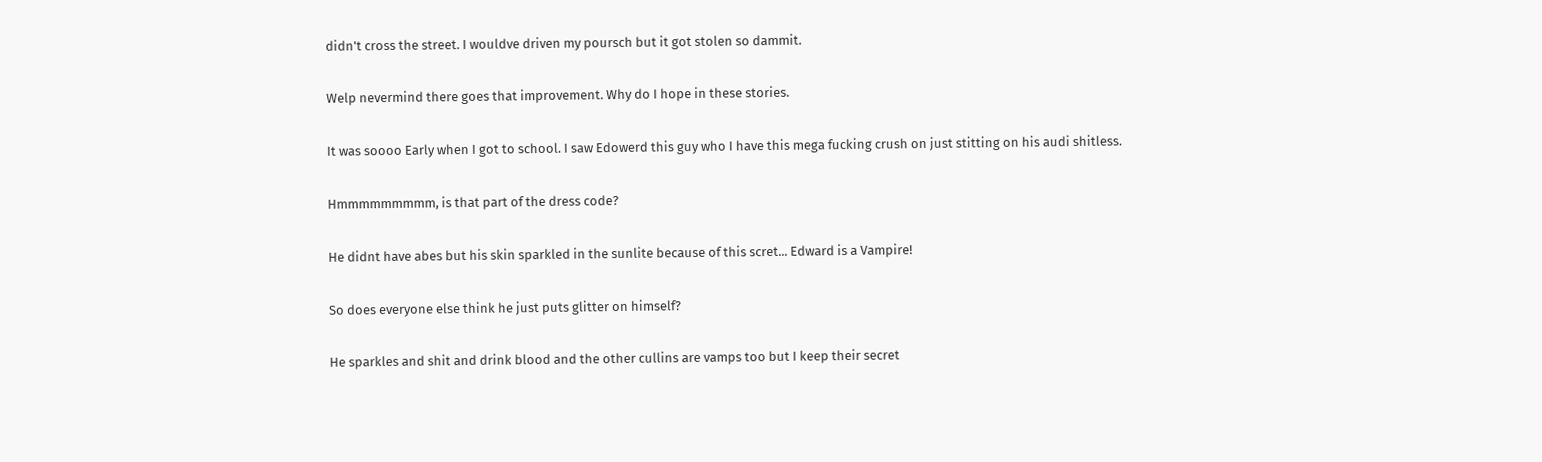didn't cross the street. I wouldve driven my poursch but it got stolen so dammit.

Welp nevermind there goes that improvement. Why do I hope in these stories.

It was soooo Early when I got to school. I saw Edowerd this guy who I have this mega fucking crush on just stitting on his audi shitless.

Hmmmmmmmmm, is that part of the dress code?

He didnt have abes but his skin sparkled in the sunlite because of this scret... Edward is a Vampire!

So does everyone else think he just puts glitter on himself?

He sparkles and shit and drink blood and the other cullins are vamps too but I keep their secret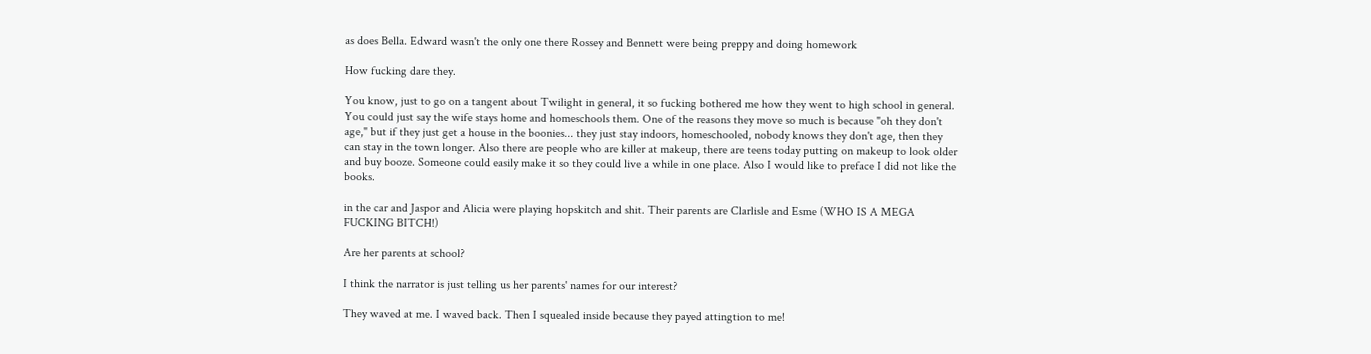as does Bella. Edward wasn't the only one there Rossey and Bennett were being preppy and doing homework

How fucking dare they.

You know, just to go on a tangent about Twilight in general, it so fucking bothered me how they went to high school in general. You could just say the wife stays home and homeschools them. One of the reasons they move so much is because "oh they don't age," but if they just get a house in the boonies... they just stay indoors, homeschooled, nobody knows they don't age, then they can stay in the town longer. Also there are people who are killer at makeup, there are teens today putting on makeup to look older and buy booze. Someone could easily make it so they could live a while in one place. Also I would like to preface I did not like the books.

in the car and Jaspor and Alicia were playing hopskitch and shit. Their parents are Clarlisle and Esme (WHO IS A MEGA FUCKING BITCH!)

Are her parents at school?

I think the narrator is just telling us her parents' names for our interest?

They waved at me. I waved back. Then I squealed inside because they payed attingtion to me!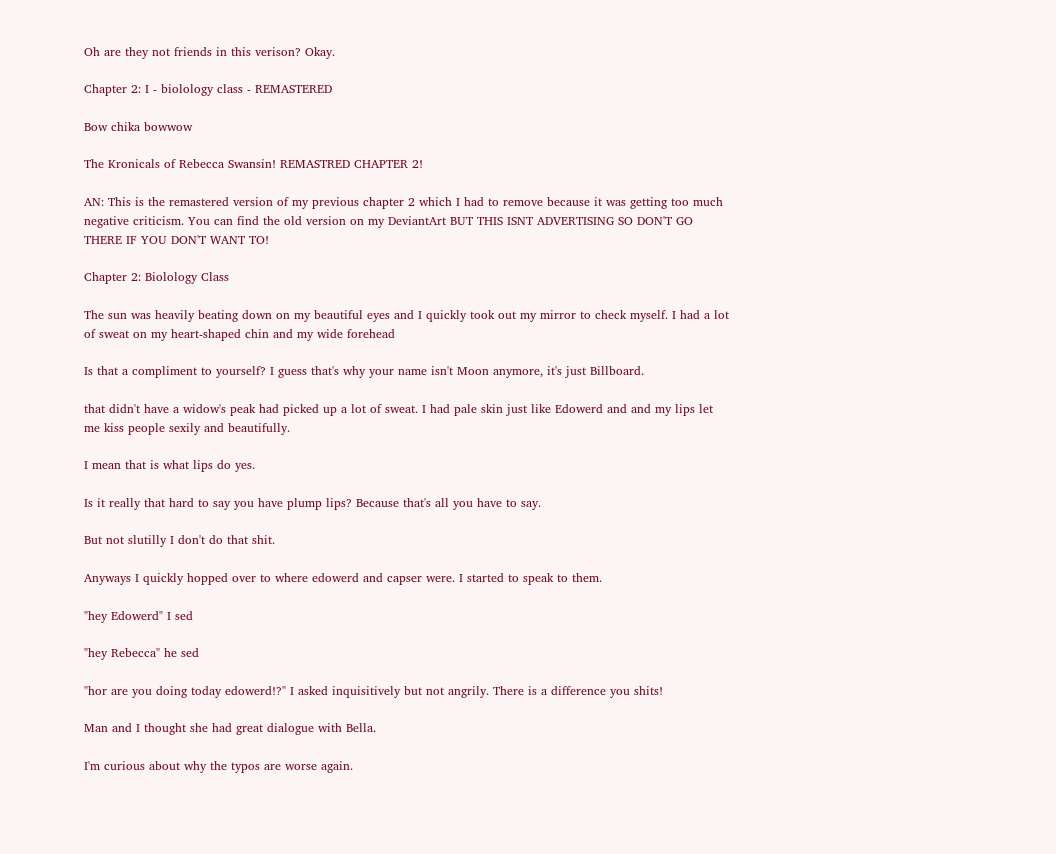Oh are they not friends in this verison? Okay.

Chapter 2: I - biolology class - REMASTERED

Bow chika bowwow

The Kronicals of Rebecca Swansin! REMASTRED CHAPTER 2!

AN: This is the remastered version of my previous chapter 2 which I had to remove because it was getting too much negative criticism. You can find the old version on my DeviantArt BUT THIS ISNT ADVERTISING SO DON'T GO THERE IF YOU DON'T WANT TO!

Chapter 2: Biolology Class

The sun was heavily beating down on my beautiful eyes and I quickly took out my mirror to check myself. I had a lot of sweat on my heart-shaped chin and my wide forehead

Is that a compliment to yourself? I guess that's why your name isn't Moon anymore, it's just Billboard.

that didn't have a widow's peak had picked up a lot of sweat. I had pale skin just like Edowerd and and my lips let me kiss people sexily and beautifully.

I mean that is what lips do yes.

Is it really that hard to say you have plump lips? Because that's all you have to say.

But not slutilly I don't do that shit.

Anyways I quickly hopped over to where edowerd and capser were. I started to speak to them.

"hey Edowerd" I sed

"hey Rebecca" he sed

"hor are you doing today edowerd!?" I asked inquisitively but not angrily. There is a difference you shits!

Man and I thought she had great dialogue with Bella.

I'm curious about why the typos are worse again.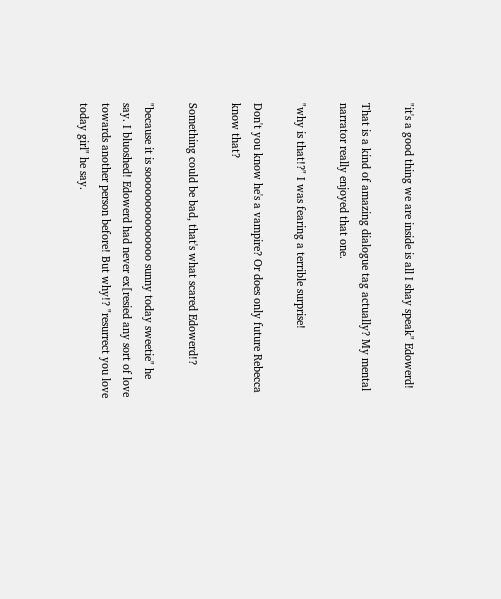"it's a good thing we are inside is all I shay speak" Edowerd!

That is a kind of amazing dialogue tag actually? My mental narrator really enjoyed that one.

"why is that!?" I was fearing a terrible surprise!

Don't you know he's a vampire? Or does only future Rebecca know that?

Something could be bad, that's what scared Edowerd!?

"because it is sooooooooooooooo sunny today sweetie" he say. I bluoshed! Edowerd had never ex[resied any sort of love towards another person before! But why!? "resurrect you love today girl" he say.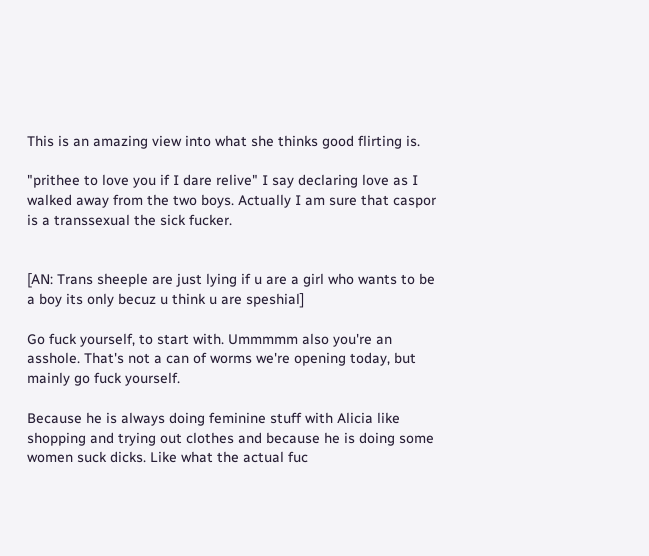This is an amazing view into what she thinks good flirting is.

"prithee to love you if I dare relive" I say declaring love as I walked away from the two boys. Actually I am sure that caspor is a transsexual the sick fucker.


[AN: Trans sheeple are just lying if u are a girl who wants to be a boy its only becuz u think u are speshial]

Go fuck yourself, to start with. Ummmmm also you're an asshole. That's not a can of worms we're opening today, but mainly go fuck yourself.

Because he is always doing feminine stuff with Alicia like shopping and trying out clothes and because he is doing some women suck dicks. Like what the actual fuc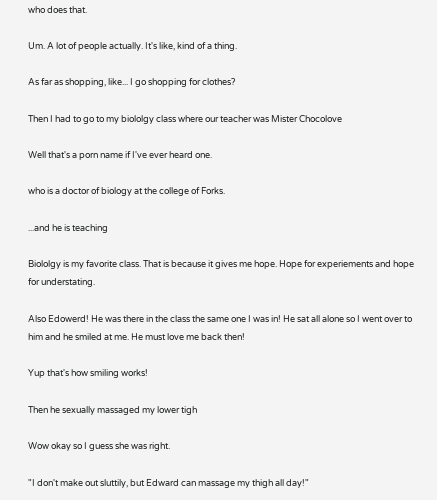who does that.

Um. A lot of people actually. It's like, kind of a thing.

As far as shopping, like... I go shopping for clothes?

Then I had to go to my biololgy class where our teacher was Mister Chocolove

Well that's a porn name if I've ever heard one.

who is a doctor of biology at the college of Forks.

...and he is teaching

Biololgy is my favorite class. That is because it gives me hope. Hope for experiements and hope for understating.

Also Edowerd! He was there in the class the same one I was in! He sat all alone so I went over to him and he smiled at me. He must love me back then!

Yup that's how smiling works!

Then he sexually massaged my lower tigh

Wow okay so I guess she was right.

"I don't make out sluttily, but Edward can massage my thigh all day!"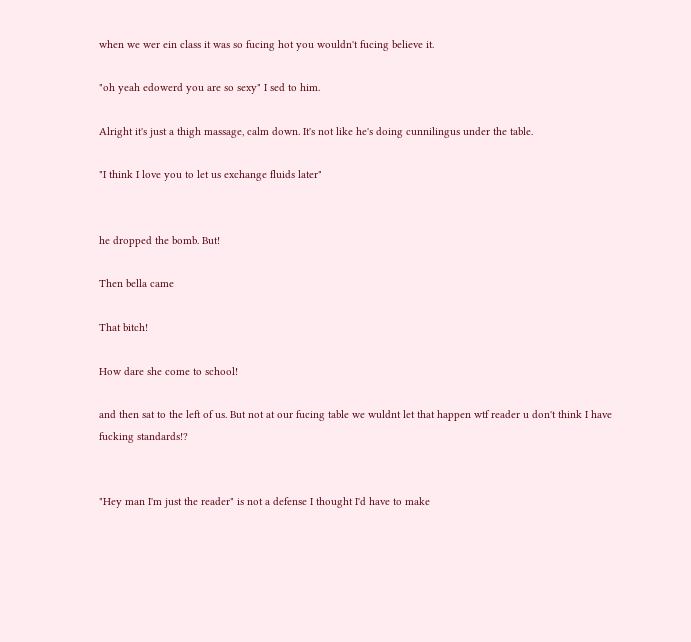when we wer ein class it was so fucing hot you wouldn't fucing believe it.

"oh yeah edowerd you are so sexy" I sed to him.

Alright it's just a thigh massage, calm down. It's not like he's doing cunnilingus under the table.

"I think I love you to let us exchange fluids later"


he dropped the bomb. But!

Then bella came

That bitch!

How dare she come to school!

and then sat to the left of us. But not at our fucing table we wuldnt let that happen wtf reader u don't think I have fucking standards!?


"Hey man I'm just the reader" is not a defense I thought I'd have to make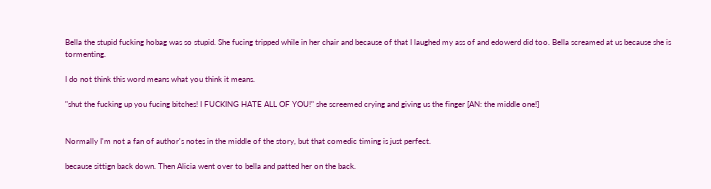Bella the stupid fucking hobag was so stupid. She fucing tripped while in her chair and because of that I laughed my ass of and edowerd did too. Bella screamed at us because she is tormenting.

I do not think this word means what you think it means.

"shut the fucking up you fucing bitches! I FUCKING HATE ALL OF YOU!" she screemed crying and giving us the finger [AN: the middle one!]


Normally I'm not a fan of author's notes in the middle of the story, but that comedic timing is just perfect.

because sittign back down. Then Alicia went over to bella and patted her on the back.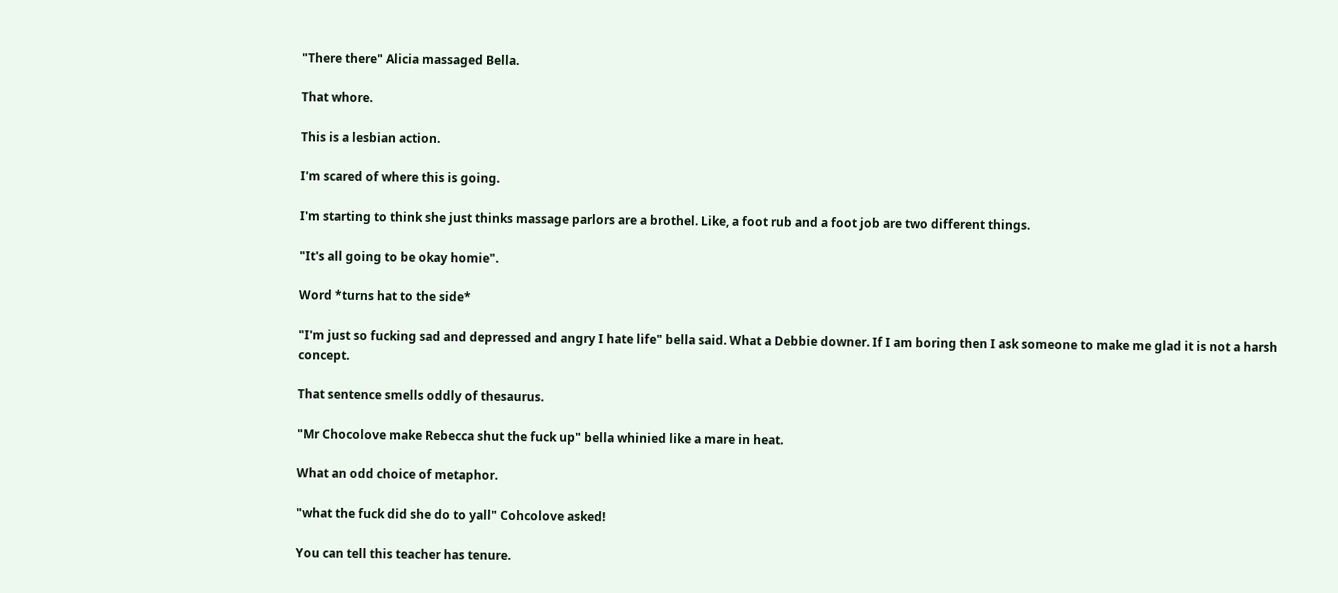"There there" Alicia massaged Bella.

That whore.

This is a lesbian action.

I'm scared of where this is going.

I'm starting to think she just thinks massage parlors are a brothel. Like, a foot rub and a foot job are two different things.

"It's all going to be okay homie".

Word *turns hat to the side*

"I'm just so fucking sad and depressed and angry I hate life" bella said. What a Debbie downer. If I am boring then I ask someone to make me glad it is not a harsh concept.

That sentence smells oddly of thesaurus.

"Mr Chocolove make Rebecca shut the fuck up" bella whinied like a mare in heat.

What an odd choice of metaphor.

"what the fuck did she do to yall" Cohcolove asked!

You can tell this teacher has tenure.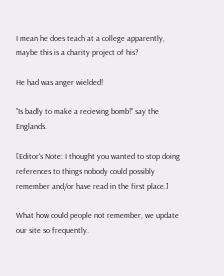I mean he does teach at a college apparently, maybe this is a charity project of his?

He had was anger wielded!

"Is badly to make a recieving bomb!" say the Englands.

[Editor's Note: I thought you wanted to stop doing references to things nobody could possibly remember and/or have read in the first place.]

What how could people not remember, we update our site so frequently.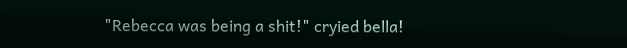"Rebecca was being a shit!" cryied bella!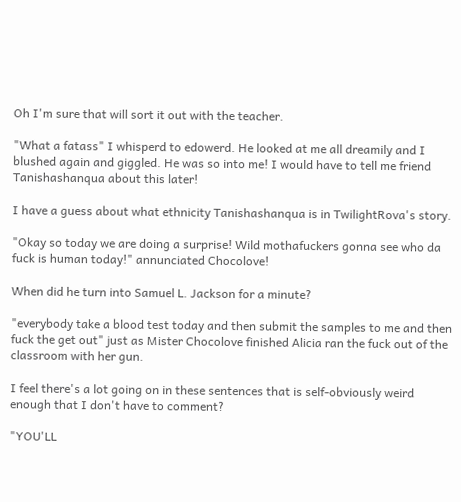Oh I'm sure that will sort it out with the teacher.

"What a fatass" I whisperd to edowerd. He looked at me all dreamily and I blushed again and giggled. He was so into me! I would have to tell me friend Tanishashanqua about this later!

I have a guess about what ethnicity Tanishashanqua is in TwilightRova's story.

"Okay so today we are doing a surprise! Wild mothafuckers gonna see who da fuck is human today!" annunciated Chocolove!

When did he turn into Samuel L. Jackson for a minute?

"everybody take a blood test today and then submit the samples to me and then fuck the get out" just as Mister Chocolove finished Alicia ran the fuck out of the classroom with her gun.

I feel there's a lot going on in these sentences that is self-obviously weird enough that I don't have to comment?

"YOU'LL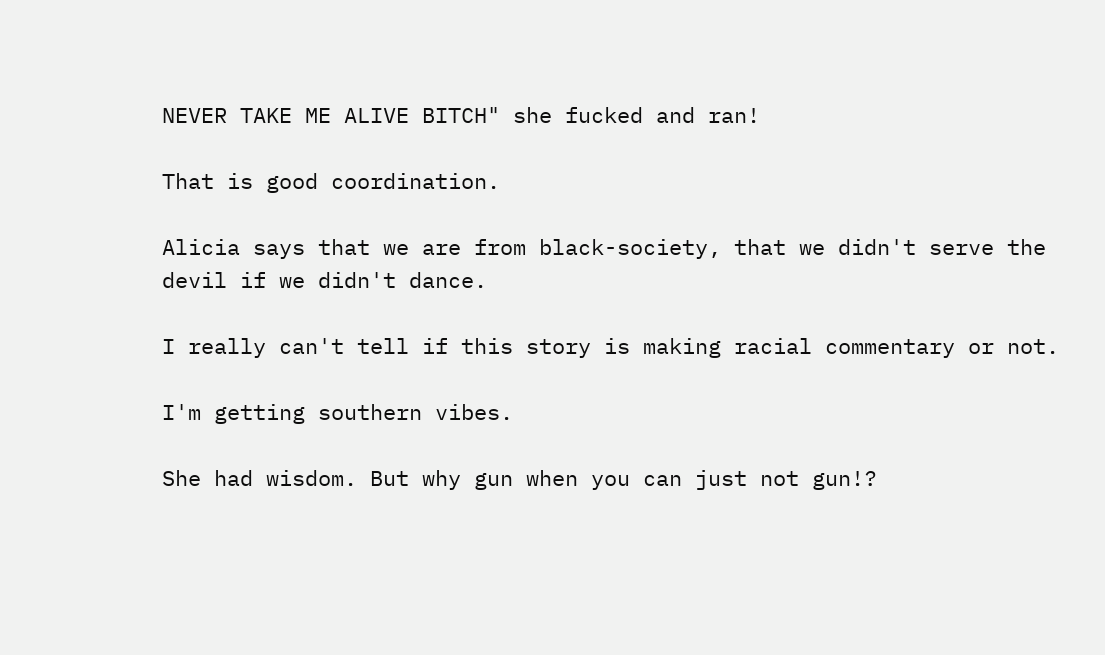NEVER TAKE ME ALIVE BITCH" she fucked and ran!

That is good coordination.

Alicia says that we are from black-society, that we didn't serve the devil if we didn't dance.

I really can't tell if this story is making racial commentary or not.

I'm getting southern vibes.

She had wisdom. But why gun when you can just not gun!?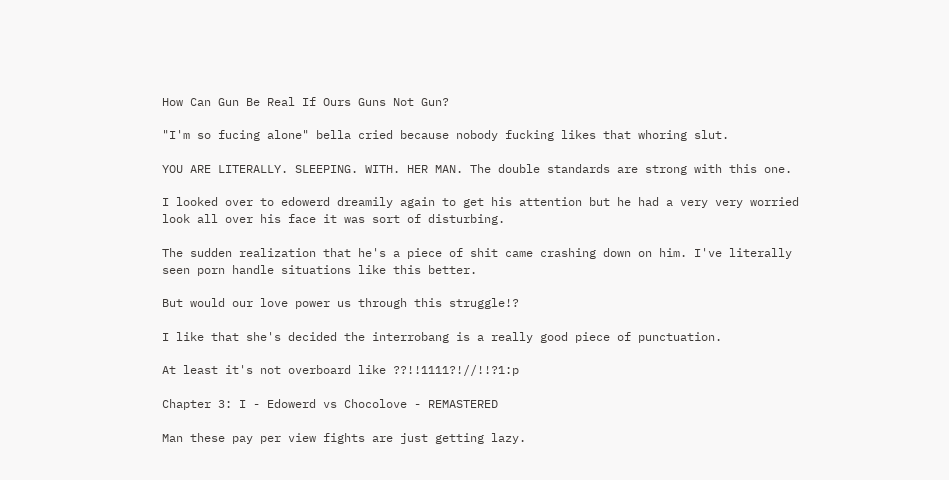How Can Gun Be Real If Ours Guns Not Gun?

"I'm so fucing alone" bella cried because nobody fucking likes that whoring slut.

YOU ARE LITERALLY. SLEEPING. WITH. HER MAN. The double standards are strong with this one.

I looked over to edowerd dreamily again to get his attention but he had a very very worried look all over his face it was sort of disturbing.

The sudden realization that he's a piece of shit came crashing down on him. I've literally seen porn handle situations like this better.

But would our love power us through this struggle!?

I like that she's decided the interrobang is a really good piece of punctuation.

At least it's not overboard like ??!!1111?!//!!?1:p

Chapter 3: I - Edowerd vs Chocolove - REMASTERED

Man these pay per view fights are just getting lazy.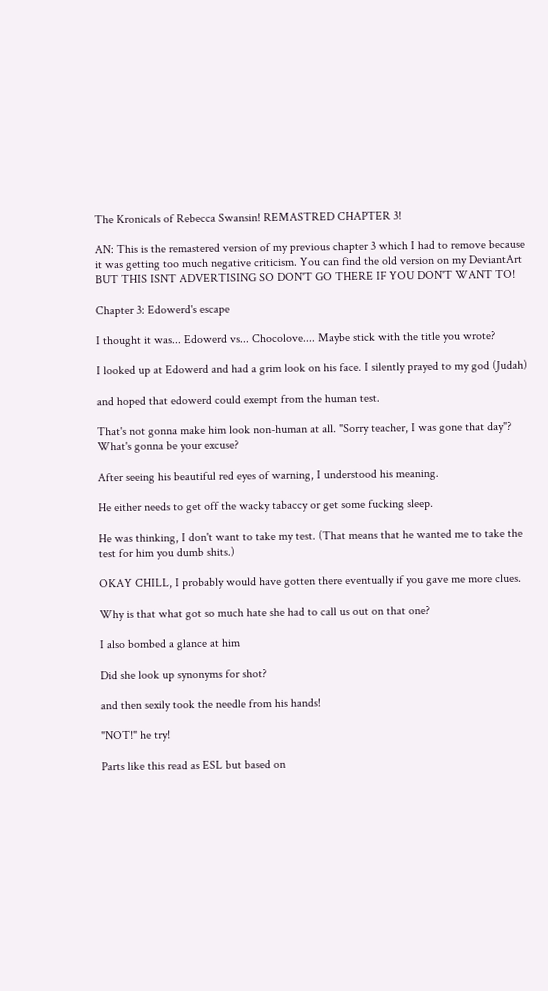The Kronicals of Rebecca Swansin! REMASTRED CHAPTER 3!

AN: This is the remastered version of my previous chapter 3 which I had to remove because it was getting too much negative criticism. You can find the old version on my DeviantArt BUT THIS ISNT ADVERTISING SO DON'T GO THERE IF YOU DON'T WANT TO!

Chapter 3: Edowerd's escape

I thought it was... Edowerd vs... Chocolove.... Maybe stick with the title you wrote?

I looked up at Edowerd and had a grim look on his face. I silently prayed to my god (Judah)

and hoped that edowerd could exempt from the human test.

That's not gonna make him look non-human at all. "Sorry teacher, I was gone that day"? What's gonna be your excuse?

After seeing his beautiful red eyes of warning, I understood his meaning.

He either needs to get off the wacky tabaccy or get some fucking sleep.

He was thinking, I don't want to take my test. (That means that he wanted me to take the test for him you dumb shits.)

OKAY CHILL, I probably would have gotten there eventually if you gave me more clues.

Why is that what got so much hate she had to call us out on that one?

I also bombed a glance at him

Did she look up synonyms for shot?

and then sexily took the needle from his hands!

"NOT!" he try!

Parts like this read as ESL but based on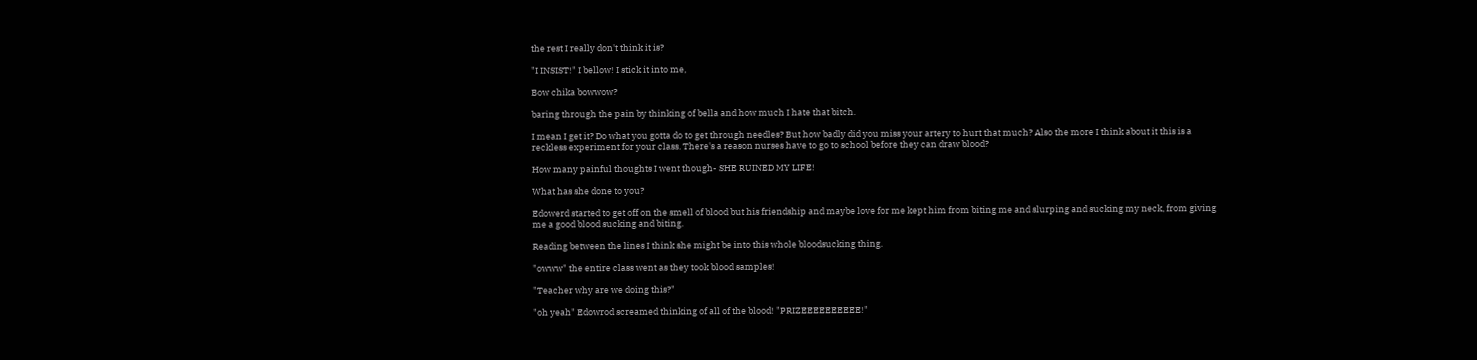the rest I really don't think it is?

"I INSIST!" I bellow! I stick it into me,

Bow chika bowwow?

baring through the pain by thinking of bella and how much I hate that bitch.

I mean I get it? Do what you gotta do to get through needles? But how badly did you miss your artery to hurt that much? Also the more I think about it this is a reckless experiment for your class. There's a reason nurses have to go to school before they can draw blood?

How many painful thoughts I went though- SHE RUINED MY LIFE!

What has she done to you?

Edowerd started to get off on the smell of blood but his friendship and maybe love for me kept him from biting me and slurping and sucking my neck, from giving me a good blood sucking and biting.

Reading between the lines I think she might be into this whole bloodsucking thing.

"owww" the entire class went as they took blood samples!

"Teacher why are we doing this?"

"oh yeah" Edowrod screamed thinking of all of the blood! "PRIZEEEEEEEEEE!"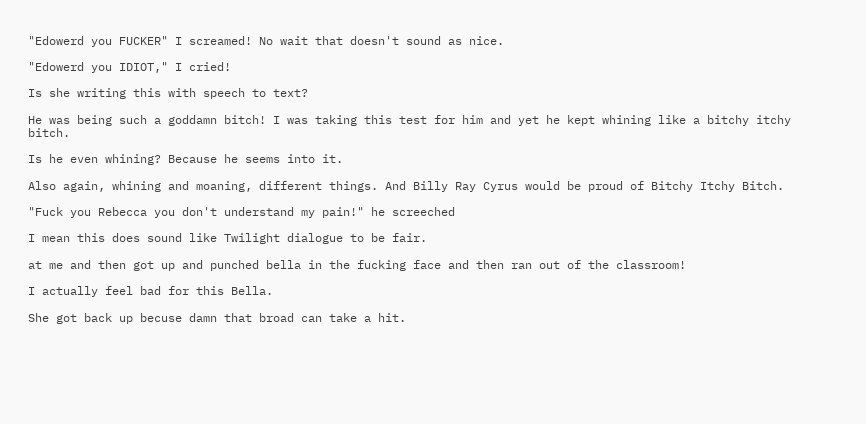"Edowerd you FUCKER" I screamed! No wait that doesn't sound as nice.

"Edowerd you IDIOT," I cried!

Is she writing this with speech to text?

He was being such a goddamn bitch! I was taking this test for him and yet he kept whining like a bitchy itchy bitch.

Is he even whining? Because he seems into it.

Also again, whining and moaning, different things. And Billy Ray Cyrus would be proud of Bitchy Itchy Bitch.

"Fuck you Rebecca you don't understand my pain!" he screeched

I mean this does sound like Twilight dialogue to be fair.

at me and then got up and punched bella in the fucking face and then ran out of the classroom!

I actually feel bad for this Bella.

She got back up becuse damn that broad can take a hit.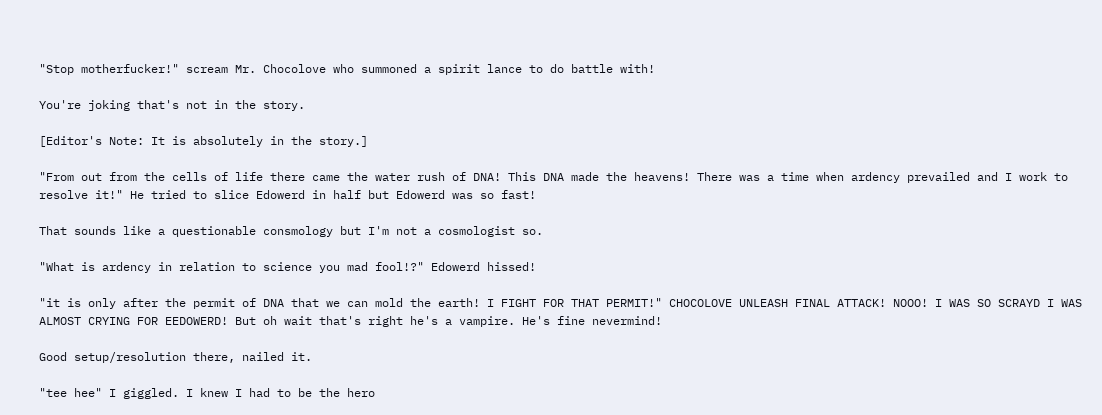"Stop motherfucker!" scream Mr. Chocolove who summoned a spirit lance to do battle with!

You're joking that's not in the story.

[Editor's Note: It is absolutely in the story.]

"From out from the cells of life there came the water rush of DNA! This DNA made the heavens! There was a time when ardency prevailed and I work to resolve it!" He tried to slice Edowerd in half but Edowerd was so fast!

That sounds like a questionable consmology but I'm not a cosmologist so.

"What is ardency in relation to science you mad fool!?" Edowerd hissed!

"it is only after the permit of DNA that we can mold the earth! I FIGHT FOR THAT PERMIT!" CHOCOLOVE UNLEASH FINAL ATTACK! NOOO! I WAS SO SCRAYD I WAS ALMOST CRYING FOR EEDOWERD! But oh wait that's right he's a vampire. He's fine nevermind!

Good setup/resolution there, nailed it.

"tee hee" I giggled. I knew I had to be the hero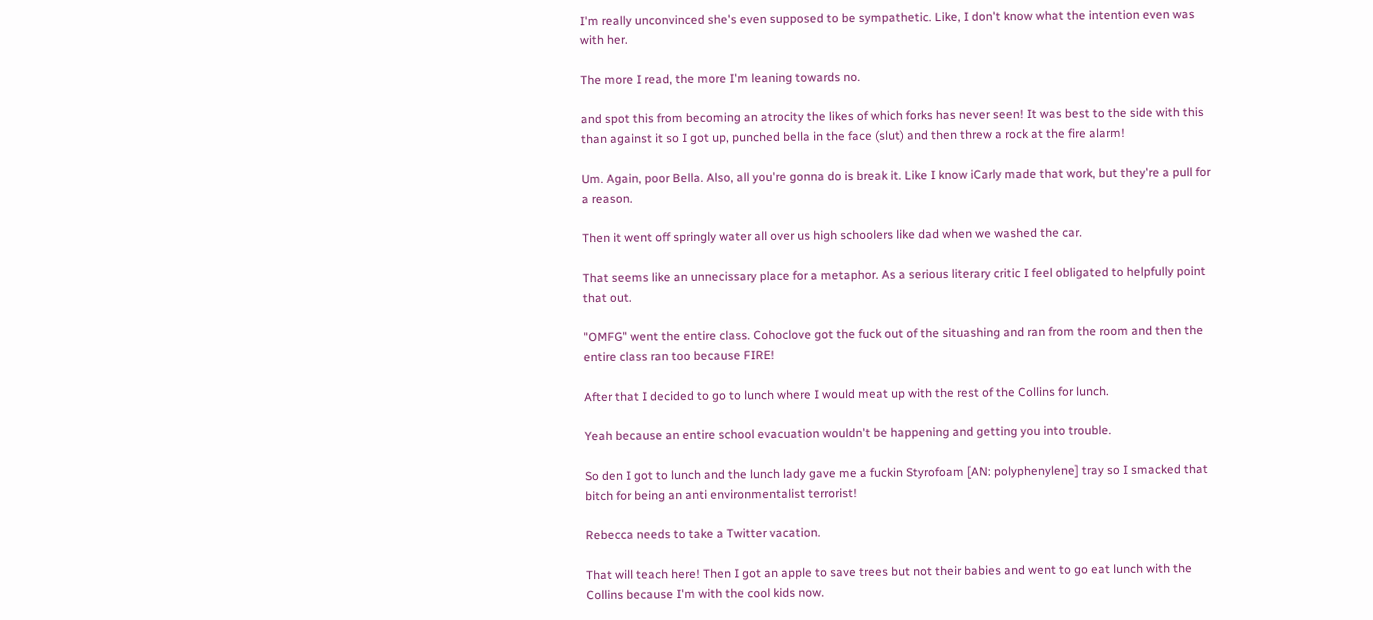I'm really unconvinced she's even supposed to be sympathetic. Like, I don't know what the intention even was with her.

The more I read, the more I'm leaning towards no.

and spot this from becoming an atrocity the likes of which forks has never seen! It was best to the side with this than against it so I got up, punched bella in the face (slut) and then threw a rock at the fire alarm!

Um. Again, poor Bella. Also, all you're gonna do is break it. Like I know iCarly made that work, but they're a pull for a reason.

Then it went off springly water all over us high schoolers like dad when we washed the car.

That seems like an unnecissary place for a metaphor. As a serious literary critic I feel obligated to helpfully point that out.

"OMFG" went the entire class. Cohoclove got the fuck out of the situashing and ran from the room and then the entire class ran too because FIRE!

After that I decided to go to lunch where I would meat up with the rest of the Collins for lunch.

Yeah because an entire school evacuation wouldn't be happening and getting you into trouble.

So den I got to lunch and the lunch lady gave me a fuckin Styrofoam [AN: polyphenylene] tray so I smacked that bitch for being an anti environmentalist terrorist!

Rebecca needs to take a Twitter vacation.

That will teach here! Then I got an apple to save trees but not their babies and went to go eat lunch with the Collins because I'm with the cool kids now.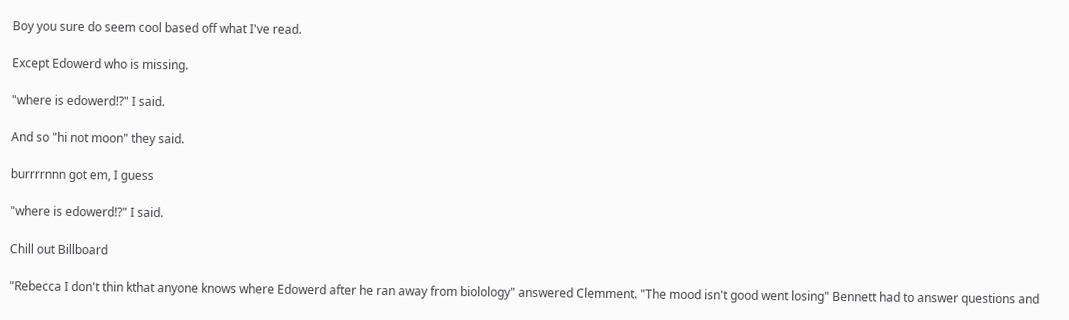Boy you sure do seem cool based off what I've read.

Except Edowerd who is missing.

"where is edowerd!?" I said.

And so "hi not moon" they said.

burrrrnnn got em, I guess

"where is edowerd!?" I said.

Chill out Billboard

"Rebecca I don't thin kthat anyone knows where Edowerd after he ran away from biolology" answered Clemment. "The mood isn't good went losing" Bennett had to answer questions and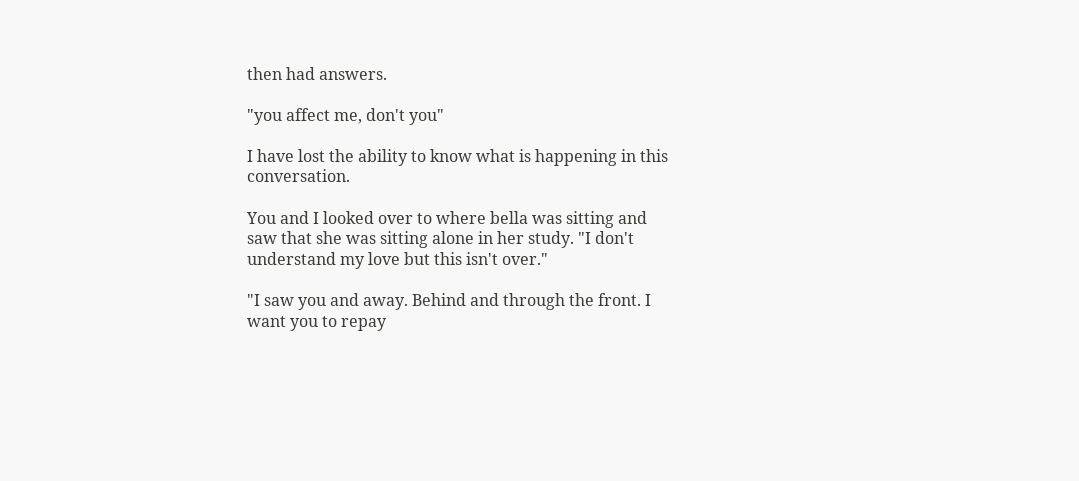then had answers.

"you affect me, don't you"

I have lost the ability to know what is happening in this conversation.

You and I looked over to where bella was sitting and saw that she was sitting alone in her study. "I don't understand my love but this isn't over."

"I saw you and away. Behind and through the front. I want you to repay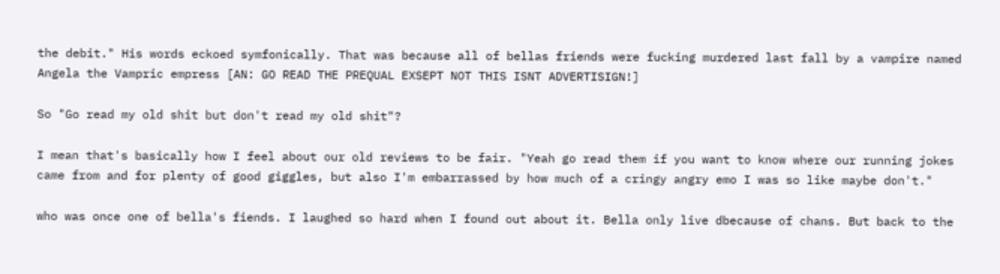the debit." His words eckoed symfonically. That was because all of bellas friends were fucking murdered last fall by a vampire named Angela the Vampric empress [AN: GO READ THE PREQUAL EXSEPT NOT THIS ISNT ADVERTISIGN!]

So "Go read my old shit but don't read my old shit"?

I mean that's basically how I feel about our old reviews to be fair. "Yeah go read them if you want to know where our running jokes came from and for plenty of good giggles, but also I'm embarrassed by how much of a cringy angry emo I was so like maybe don't."

who was once one of bella's fiends. I laughed so hard when I found out about it. Bella only live dbecause of chans. But back to the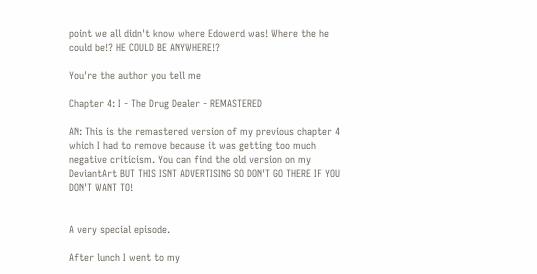point we all didn't know where Edowerd was! Where the he could be!? HE COULD BE ANYWHERE!?

You're the author you tell me

Chapter 4: I - The Drug Dealer - REMASTERED

AN: This is the remastered version of my previous chapter 4 which I had to remove because it was getting too much negative criticism. You can find the old version on my DeviantArt BUT THIS ISNT ADVERTISING SO DON'T GO THERE IF YOU DON'T WANT TO!


A very special episode.

After lunch I went to my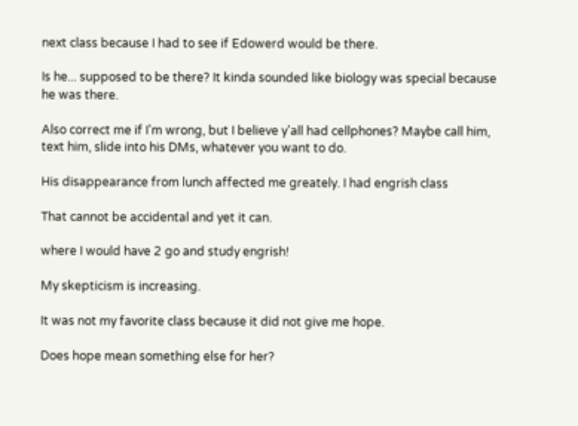next class because I had to see if Edowerd would be there.

Is he... supposed to be there? It kinda sounded like biology was special because he was there.

Also correct me if I'm wrong, but I believe y'all had cellphones? Maybe call him, text him, slide into his DMs, whatever you want to do.

His disappearance from lunch affected me greately. I had engrish class

That cannot be accidental and yet it can.

where I would have 2 go and study engrish!

My skepticism is increasing.

It was not my favorite class because it did not give me hope.

Does hope mean something else for her?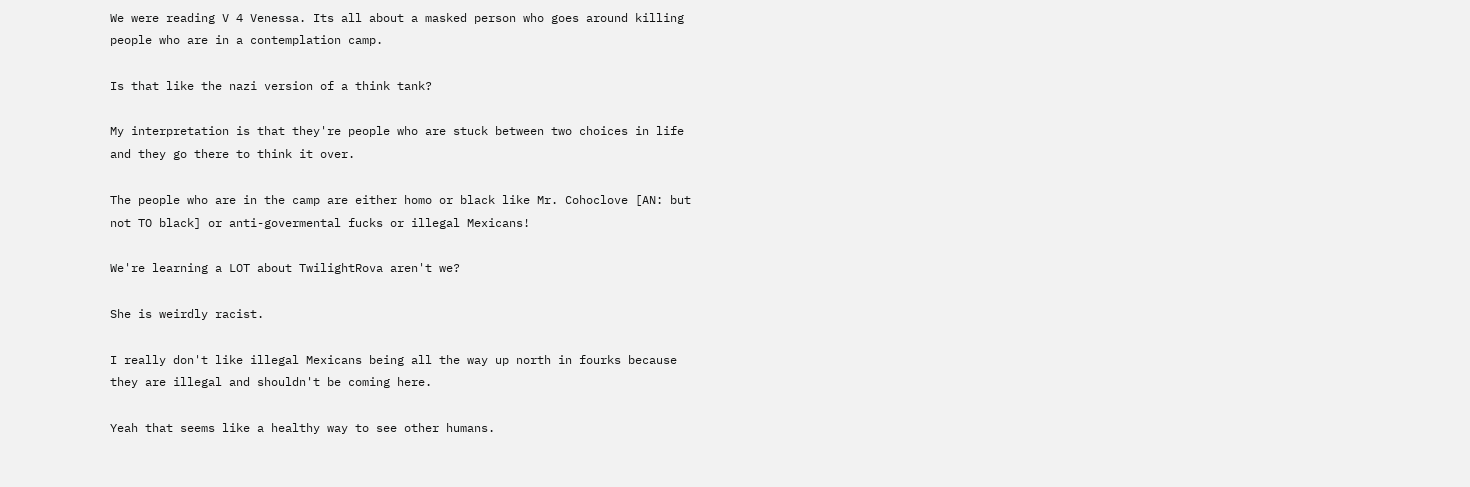We were reading V 4 Venessa. Its all about a masked person who goes around killing people who are in a contemplation camp.

Is that like the nazi version of a think tank?

My interpretation is that they're people who are stuck between two choices in life and they go there to think it over.

The people who are in the camp are either homo or black like Mr. Cohoclove [AN: but not TO black] or anti-govermental fucks or illegal Mexicans!

We're learning a LOT about TwilightRova aren't we?

She is weirdly racist.

I really don't like illegal Mexicans being all the way up north in fourks because they are illegal and shouldn't be coming here.

Yeah that seems like a healthy way to see other humans.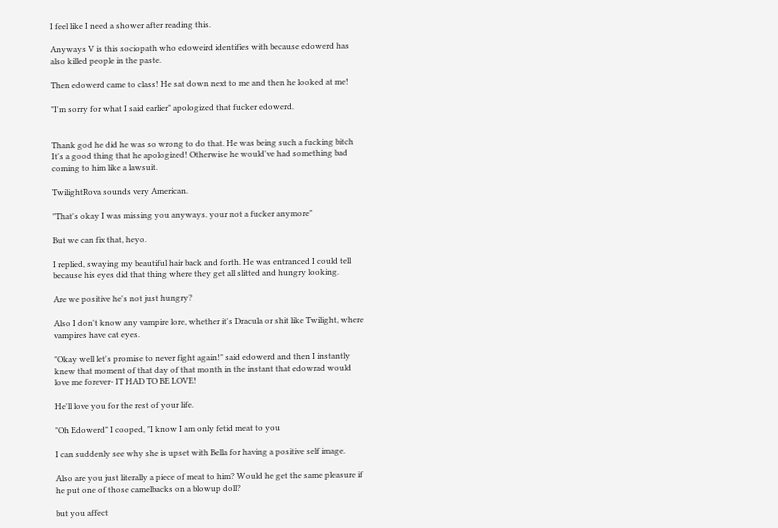I feel like I need a shower after reading this.

Anyways V is this sociopath who edoweird identifies with because edowerd has also killed people in the paste.

Then edowerd came to class! He sat down next to me and then he looked at me!

"I'm sorry for what I said earlier" apologized that fucker edowerd.


Thank god he did he was so wrong to do that. He was being such a fucking bitch It's a good thing that he apologized! Otherwise he would've had something bad coming to him like a lawsuit.

TwilightRova sounds very American.

"That's okay I was missing you anyways. your not a fucker anymore"

But we can fix that, heyo.

I replied, swaying my beautiful hair back and forth. He was entranced I could tell because his eyes did that thing where they get all slitted and hungry looking.

Are we positive he's not just hungry?

Also I don't know any vampire lore, whether it's Dracula or shit like Twilight, where vampires have cat eyes.

"Okay well let's promise to never fight again!" said edowerd and then I instantly knew that moment of that day of that month in the instant that edowrad would love me forever- IT HAD TO BE LOVE!

He'll love you for the rest of your life.

"Oh Edowerd" I cooped, "I know I am only fetid meat to you

I can suddenly see why she is upset with Bella for having a positive self image.

Also are you just literally a piece of meat to him? Would he get the same pleasure if he put one of those camelbacks on a blowup doll?

but you affect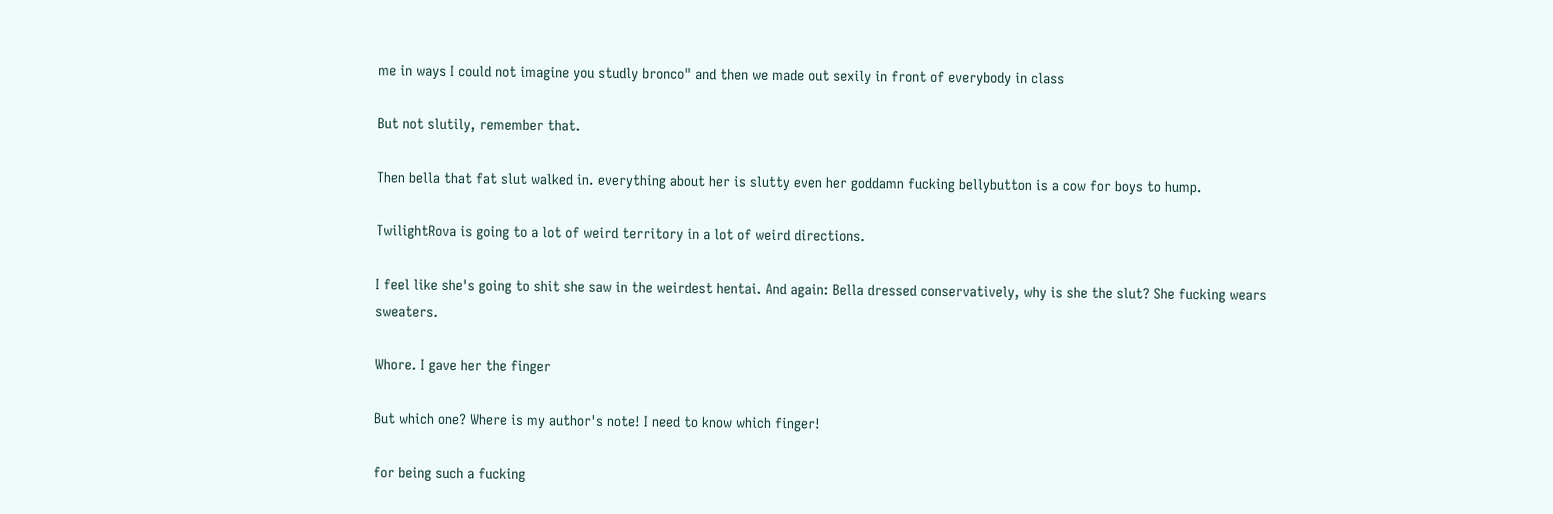me in ways I could not imagine you studly bronco" and then we made out sexily in front of everybody in class

But not slutily, remember that.

Then bella that fat slut walked in. everything about her is slutty even her goddamn fucking bellybutton is a cow for boys to hump.

TwilightRova is going to a lot of weird territory in a lot of weird directions.

I feel like she's going to shit she saw in the weirdest hentai. And again: Bella dressed conservatively, why is she the slut? She fucking wears sweaters.

Whore. I gave her the finger

But which one? Where is my author's note! I need to know which finger!

for being such a fucking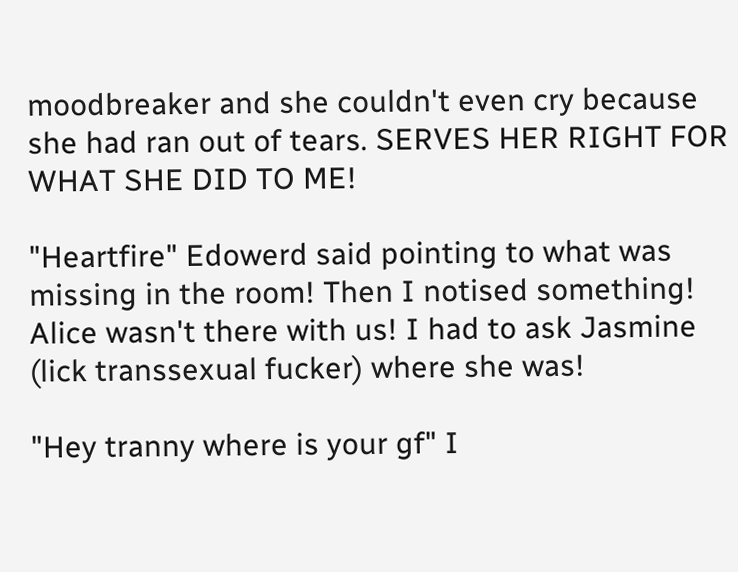moodbreaker and she couldn't even cry because she had ran out of tears. SERVES HER RIGHT FOR WHAT SHE DID TO ME!

"Heartfire" Edowerd said pointing to what was missing in the room! Then I notised something! Alice wasn't there with us! I had to ask Jasmine (lick transsexual fucker) where she was!

"Hey tranny where is your gf" I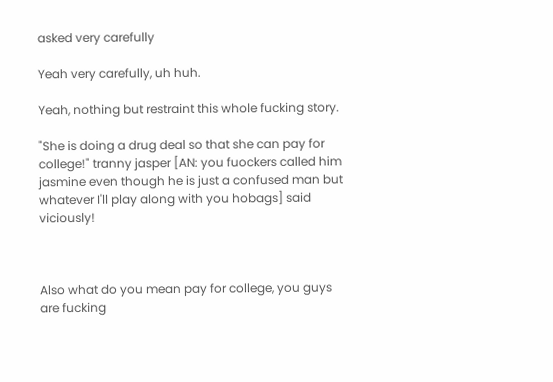asked very carefully

Yeah very carefully, uh huh.

Yeah, nothing but restraint this whole fucking story.

"She is doing a drug deal so that she can pay for college!" tranny jasper [AN: you fuockers called him jasmine even though he is just a confused man but whatever I'll play along with you hobags] said viciously!



Also what do you mean pay for college, you guys are fucking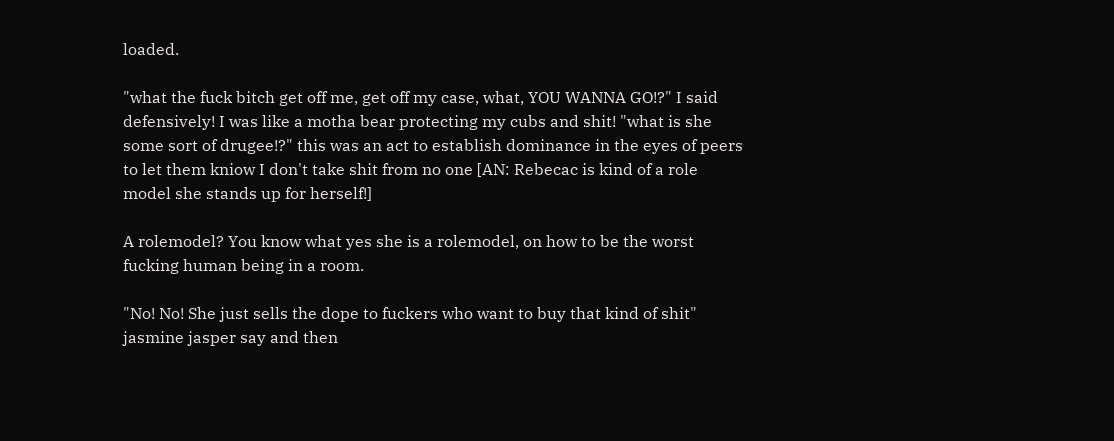loaded.

"what the fuck bitch get off me, get off my case, what, YOU WANNA GO!?" I said defensively! I was like a motha bear protecting my cubs and shit! "what is she some sort of drugee!?" this was an act to establish dominance in the eyes of peers to let them kniow I don't take shit from no one [AN: Rebecac is kind of a role model she stands up for herself!]

A rolemodel? You know what yes she is a rolemodel, on how to be the worst fucking human being in a room.

"No! No! She just sells the dope to fuckers who want to buy that kind of shit" jasmine jasper say and then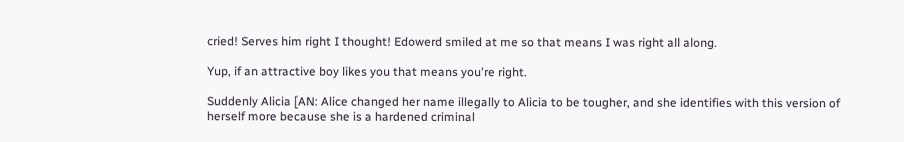cried! Serves him right I thought! Edowerd smiled at me so that means I was right all along.

Yup, if an attractive boy likes you that means you're right.

Suddenly Alicia [AN: Alice changed her name illegally to Alicia to be tougher, and she identifies with this version of herself more because she is a hardened criminal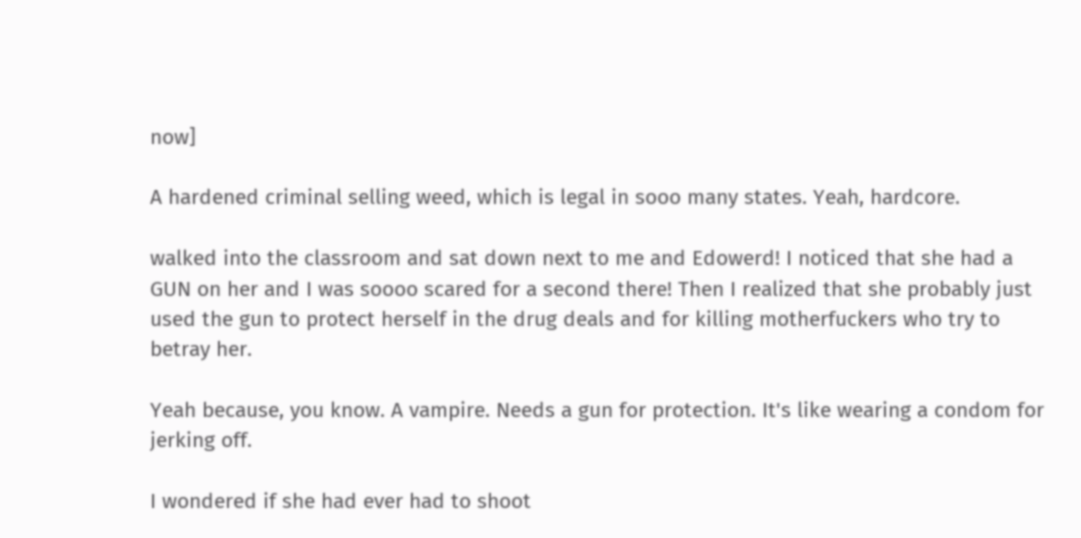now]

A hardened criminal selling weed, which is legal in sooo many states. Yeah, hardcore.

walked into the classroom and sat down next to me and Edowerd! I noticed that she had a GUN on her and I was soooo scared for a second there! Then I realized that she probably just used the gun to protect herself in the drug deals and for killing motherfuckers who try to betray her.

Yeah because, you know. A vampire. Needs a gun for protection. It's like wearing a condom for jerking off.

I wondered if she had ever had to shoot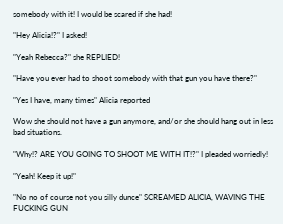somebody with it! I would be scared if she had!

"Hey Alicia!?" I asked!

"Yeah Rebecca?" she REPLIED!

"Have you ever had to shoot somebody with that gun you have there?"

"Yes I have, many times" Alicia reported

Wow she should not have a gun anymore, and/or she should hang out in less bad situations.

"Why!? ARE YOU GOING TO SHOOT ME WITH IT!?" I pleaded worriedly!

"Yeah! Keep it up!"

"No no of course not you silly dunce" SCREAMED ALICIA, WAVING THE FUCKING GUN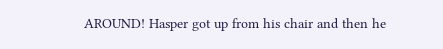AROUND! Hasper got up from his chair and then he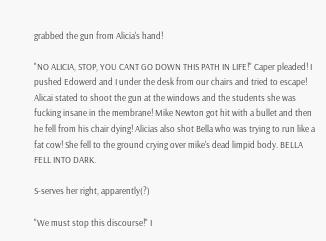grabbed the gun from Alicia's hand!

"NO ALICIA, STOP, YOU CANT GO DOWN THIS PATH IN LIFE!" Caper pleaded! I pushed Edowerd and I under the desk from our chairs and tried to escape! Alicai stated to shoot the gun at the windows and the students she was fucking insane in the membrane! Mike Newton got hit with a bullet and then he fell from his chair dying! Alicias also shot Bella who was trying to run like a fat cow! She fell to the ground crying over mike's dead limpid body. BELLA FELL INTO DARK.

S-serves her right, apparently(?)

"We must stop this discourse!" I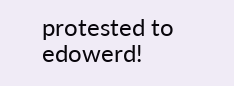protested to edowerd!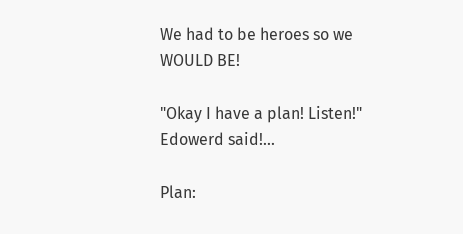We had to be heroes so we WOULD BE!

"Okay I have a plan! Listen!" Edowerd said!...

Plan: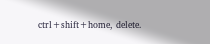ctrl+shift+home, delete.